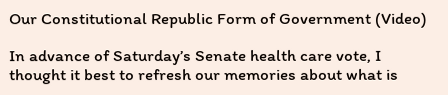Our Constitutional Republic Form of Government (Video)

In advance of Saturday’s Senate health care vote, I thought it best to refresh our memories about what is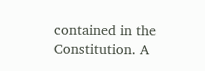contained in the Constitution. A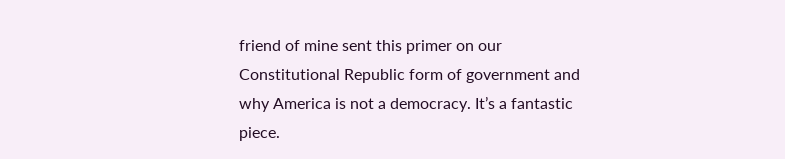friend of mine sent this primer on our Constitutional Republic form of government and why America is not a democracy. It’s a fantastic piece.